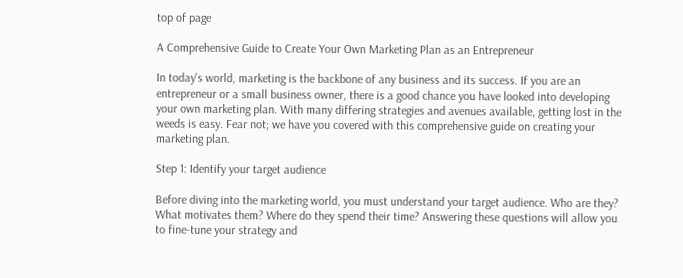top of page

A Comprehensive Guide to Create Your Own Marketing Plan as an Entrepreneur

In today's world, marketing is the backbone of any business and its success. If you are an entrepreneur or a small business owner, there is a good chance you have looked into developing your own marketing plan. With many differing strategies and avenues available, getting lost in the weeds is easy. Fear not; we have you covered with this comprehensive guide on creating your marketing plan.

Step 1: Identify your target audience

Before diving into the marketing world, you must understand your target audience. Who are they? What motivates them? Where do they spend their time? Answering these questions will allow you to fine-tune your strategy and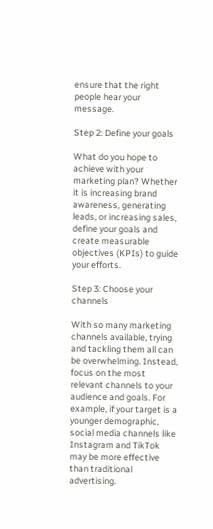ensure that the right people hear your message.

Step 2: Define your goals

What do you hope to achieve with your marketing plan? Whether it is increasing brand awareness, generating leads, or increasing sales, define your goals and create measurable objectives (KPIs) to guide your efforts.

Step 3: Choose your channels

With so many marketing channels available, trying and tackling them all can be overwhelming. Instead, focus on the most relevant channels to your audience and goals. For example, if your target is a younger demographic, social media channels like Instagram and TikTok may be more effective than traditional advertising.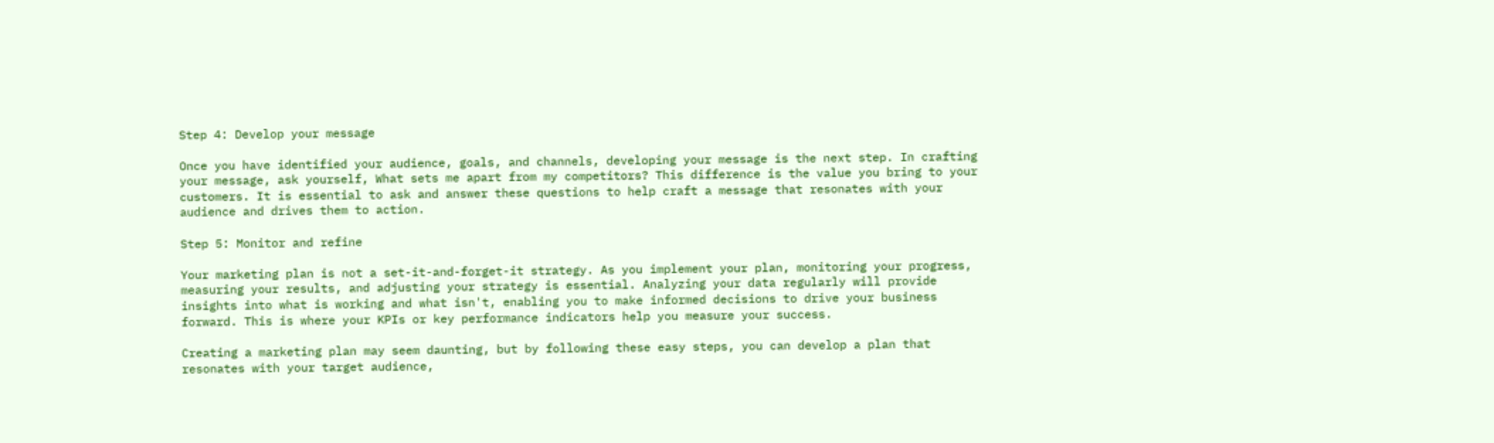Step 4: Develop your message

Once you have identified your audience, goals, and channels, developing your message is the next step. In crafting your message, ask yourself, What sets me apart from my competitors? This difference is the value you bring to your customers. It is essential to ask and answer these questions to help craft a message that resonates with your audience and drives them to action.

Step 5: Monitor and refine

Your marketing plan is not a set-it-and-forget-it strategy. As you implement your plan, monitoring your progress, measuring your results, and adjusting your strategy is essential. Analyzing your data regularly will provide insights into what is working and what isn't, enabling you to make informed decisions to drive your business forward. This is where your KPIs or key performance indicators help you measure your success.

Creating a marketing plan may seem daunting, but by following these easy steps, you can develop a plan that resonates with your target audience,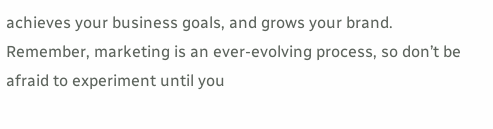achieves your business goals, and grows your brand. Remember, marketing is an ever-evolving process, so don’t be afraid to experiment until you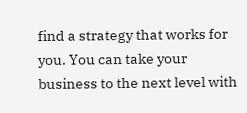find a strategy that works for you. You can take your business to the next level with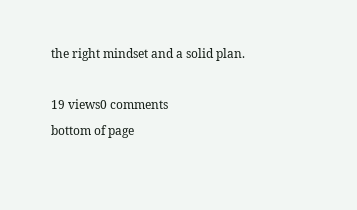the right mindset and a solid plan.

19 views0 comments
bottom of page